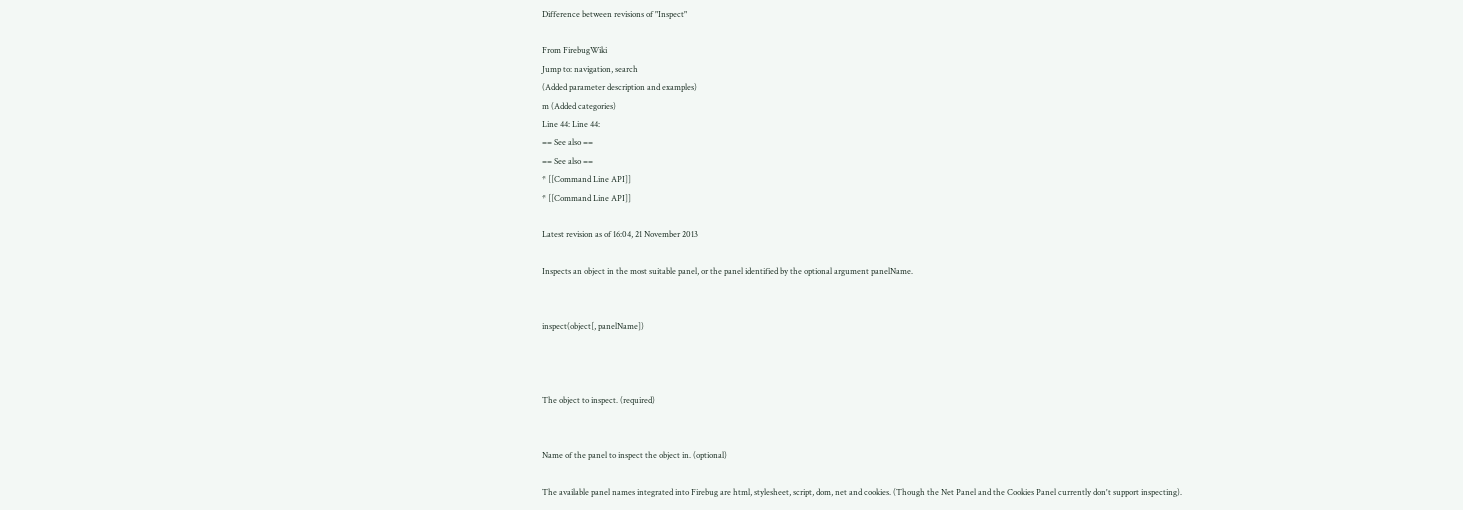Difference between revisions of "Inspect"

From FirebugWiki
Jump to: navigation, search
(Added parameter description and examples)
m (Added categories)
Line 44: Line 44:
== See also ==
== See also ==
* [[Command Line API]]
* [[Command Line API]]

Latest revision as of 16:04, 21 November 2013

Inspects an object in the most suitable panel, or the panel identified by the optional argument panelName.


inspect(object[, panelName])



The object to inspect. (required)


Name of the panel to inspect the object in. (optional)

The available panel names integrated into Firebug are html, stylesheet, script, dom, net and cookies. (Though the Net Panel and the Cookies Panel currently don't support inspecting).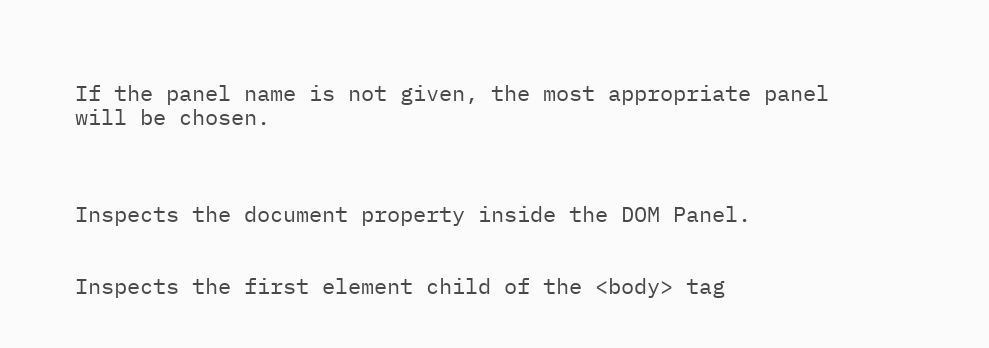If the panel name is not given, the most appropriate panel will be chosen.



Inspects the document property inside the DOM Panel.


Inspects the first element child of the <body> tag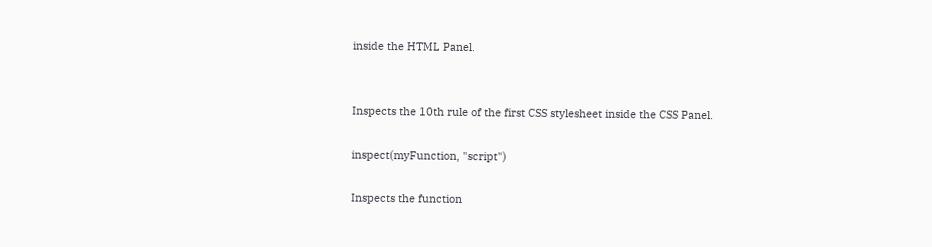inside the HTML Panel.


Inspects the 10th rule of the first CSS stylesheet inside the CSS Panel.

inspect(myFunction, "script")

Inspects the function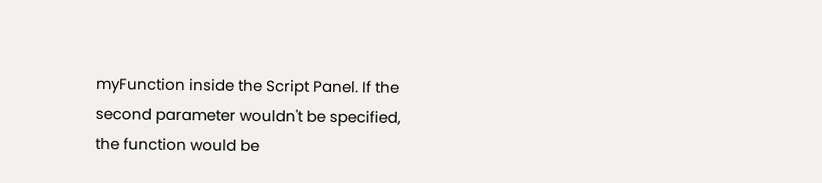myFunction inside the Script Panel. If the second parameter wouldn't be specified, the function would be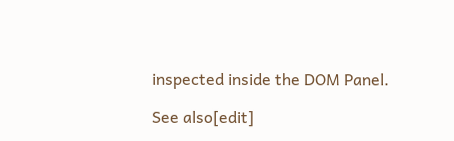inspected inside the DOM Panel.

See also[edit]